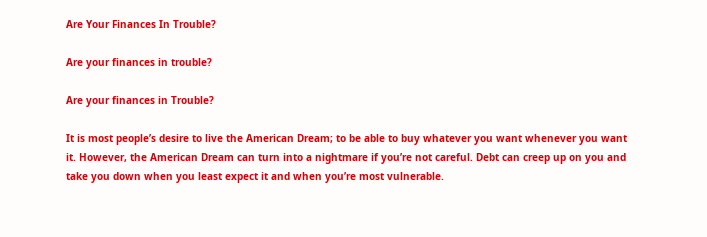Are Your Finances In Trouble?

Are your finances in trouble?

Are your finances in Trouble?

It is most people’s desire to live the American Dream; to be able to buy whatever you want whenever you want it. However, the American Dream can turn into a nightmare if you’re not careful. Debt can creep up on you and take you down when you least expect it and when you’re most vulnerable.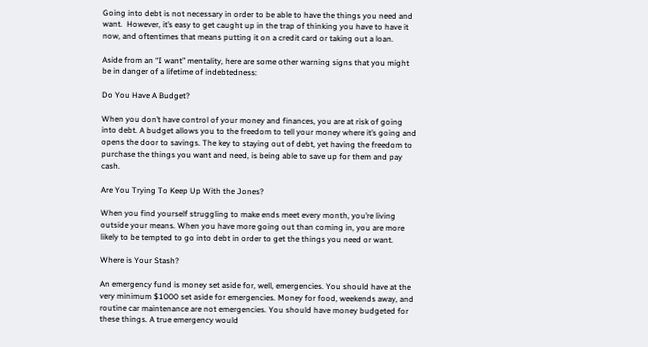Going into debt is not necessary in order to be able to have the things you need and want.  However, it’s easy to get caught up in the trap of thinking you have to have it now, and oftentimes that means putting it on a credit card or taking out a loan.

Aside from an “I want” mentality, here are some other warning signs that you might be in danger of a lifetime of indebtedness:

Do You Have A Budget?

When you don’t have control of your money and finances, you are at risk of going into debt. A budget allows you to the freedom to tell your money where it’s going and opens the door to savings. The key to staying out of debt, yet having the freedom to purchase the things you want and need, is being able to save up for them and pay cash.

Are You Trying To Keep Up With the Jones?

When you find yourself struggling to make ends meet every month, you’re living outside your means. When you have more going out than coming in, you are more likely to be tempted to go into debt in order to get the things you need or want.

Where is Your Stash?

An emergency fund is money set aside for, well, emergencies. You should have at the very minimum $1000 set aside for emergencies. Money for food, weekends away, and routine car maintenance are not emergencies. You should have money budgeted for these things. A true emergency would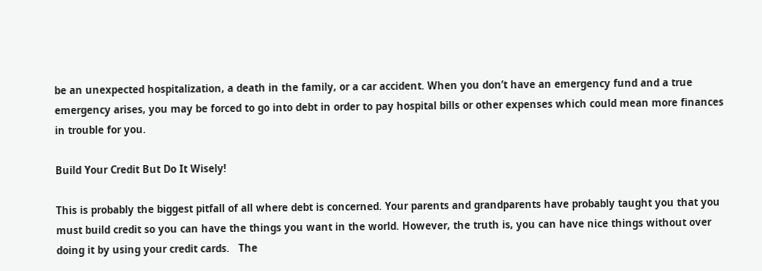be an unexpected hospitalization, a death in the family, or a car accident. When you don’t have an emergency fund and a true emergency arises, you may be forced to go into debt in order to pay hospital bills or other expenses which could mean more finances in trouble for you.

Build Your Credit But Do It Wisely!

This is probably the biggest pitfall of all where debt is concerned. Your parents and grandparents have probably taught you that you must build credit so you can have the things you want in the world. However, the truth is, you can have nice things without over doing it by using your credit cards.   The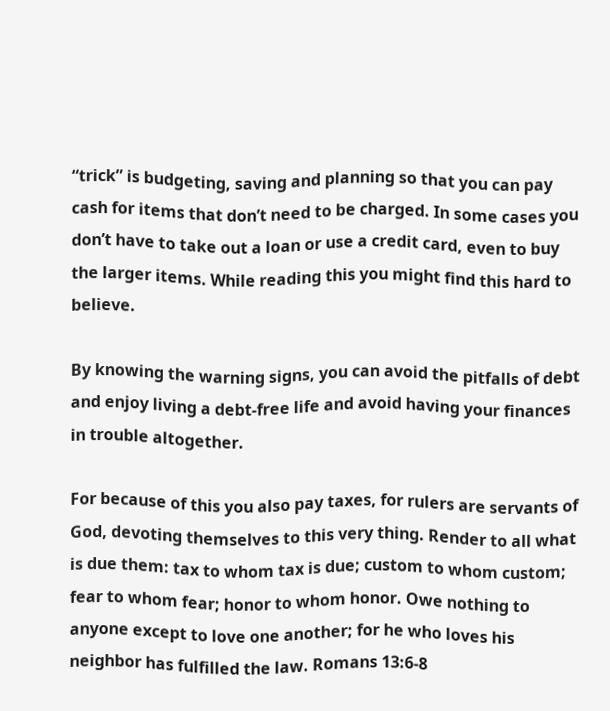“trick” is budgeting, saving and planning so that you can pay cash for items that don’t need to be charged. In some cases you don’t have to take out a loan or use a credit card, even to buy the larger items. While reading this you might find this hard to believe.

By knowing the warning signs, you can avoid the pitfalls of debt and enjoy living a debt-free life and avoid having your finances in trouble altogether.

For because of this you also pay taxes, for rulers are servants of God, devoting themselves to this very thing. Render to all what is due them: tax to whom tax is due; custom to whom custom; fear to whom fear; honor to whom honor. Owe nothing to anyone except to love one another; for he who loves his neighbor has fulfilled the law. Romans 13:6-8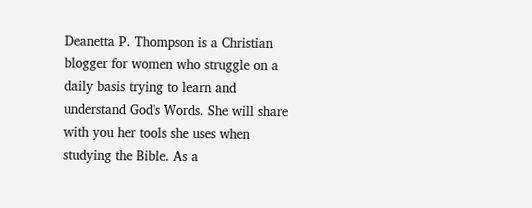Deanetta P. Thompson is a Christian blogger for women who struggle on a daily basis trying to learn and understand God's Words. She will share with you her tools she uses when studying the Bible. As a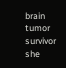brain tumor survivor she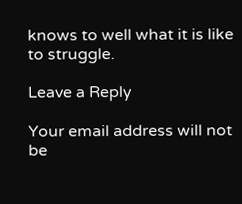knows to well what it is like to struggle.

Leave a Reply

Your email address will not be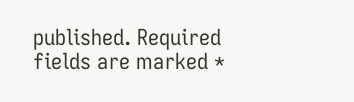published. Required fields are marked *